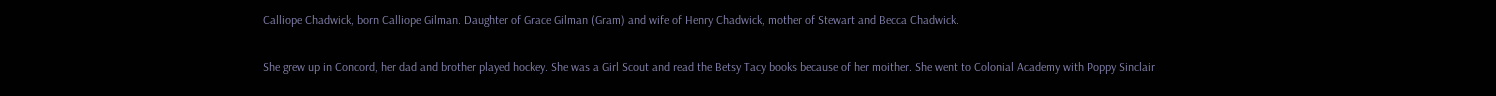Calliope Chadwick, born Calliope Gilman. Daughter of Grace Gilman (Gram) and wife of Henry Chadwick, mother of Stewart and Becca Chadwick.

She grew up in Concord, her dad and brother played hockey. She was a Girl Scout and read the Betsy Tacy books because of her moither. She went to Colonial Academy with Poppy Sinclair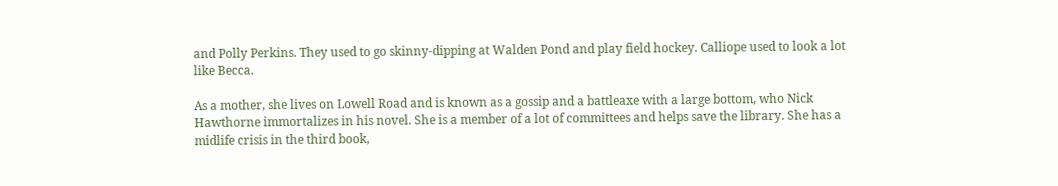and Polly Perkins. They used to go skinny-dipping at Walden Pond and play field hockey. Calliope used to look a lot like Becca.

As a mother, she lives on Lowell Road and is known as a gossip and a battleaxe with a large bottom, who Nick Hawthorne immortalizes in his novel. She is a member of a lot of committees and helps save the library. She has a midlife crisis in the third book,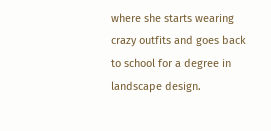where she starts wearing crazy outfits and goes back to school for a degree in landscape design.